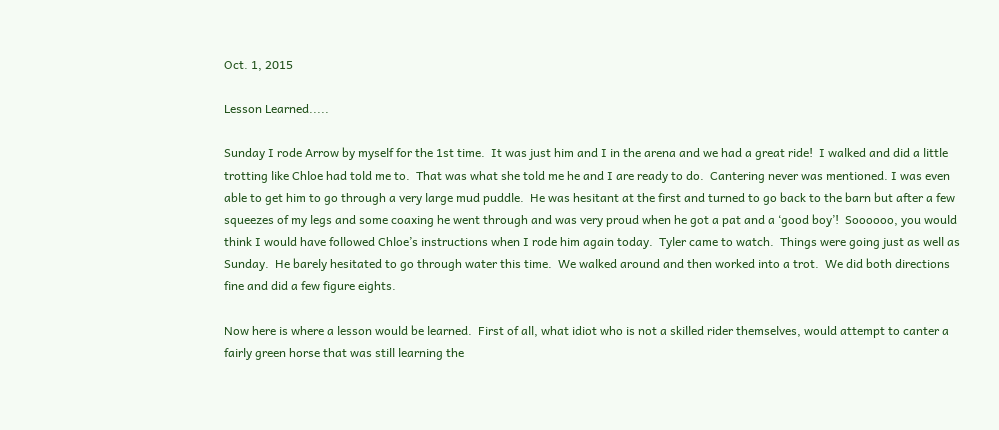Oct. 1, 2015

Lesson Learned.....

Sunday I rode Arrow by myself for the 1st time.  It was just him and I in the arena and we had a great ride!  I walked and did a little trotting like Chloe had told me to.  That was what she told me he and I are ready to do.  Cantering never was mentioned. I was even able to get him to go through a very large mud puddle.  He was hesitant at the first and turned to go back to the barn but after a few squeezes of my legs and some coaxing he went through and was very proud when he got a pat and a ‘good boy’!  Soooooo, you would think I would have followed Chloe’s instructions when I rode him again today.  Tyler came to watch.  Things were going just as well as Sunday.  He barely hesitated to go through water this time.  We walked around and then worked into a trot.  We did both directions fine and did a few figure eights.

Now here is where a lesson would be learned.  First of all, what idiot who is not a skilled rider themselves, would attempt to canter a fairly green horse that was still learning the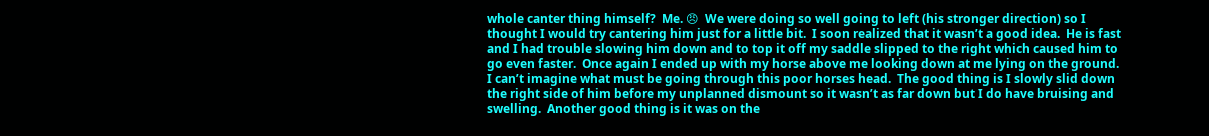whole canter thing himself?  Me. 😠  We were doing so well going to left (his stronger direction) so I thought I would try cantering him just for a little bit.  I soon realized that it wasn’t a good idea.  He is fast and I had trouble slowing him down and to top it off my saddle slipped to the right which caused him to go even faster.  Once again I ended up with my horse above me looking down at me lying on the ground.  I can’t imagine what must be going through this poor horses head.  The good thing is I slowly slid down the right side of him before my unplanned dismount so it wasn’t as far down but I do have bruising and swelling.  Another good thing is it was on the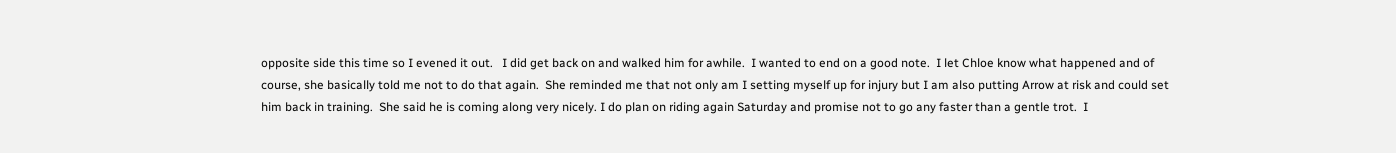opposite side this time so I evened it out.   I did get back on and walked him for awhile.  I wanted to end on a good note.  I let Chloe know what happened and of course, she basically told me not to do that again.  She reminded me that not only am I setting myself up for injury but I am also putting Arrow at risk and could set him back in training.  She said he is coming along very nicely. I do plan on riding again Saturday and promise not to go any faster than a gentle trot.  I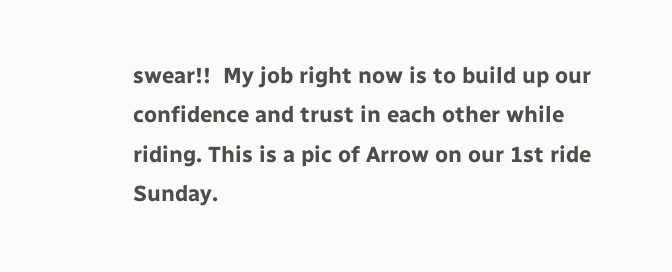swear!!  My job right now is to build up our confidence and trust in each other while riding. This is a pic of Arrow on our 1st ride Sunday.